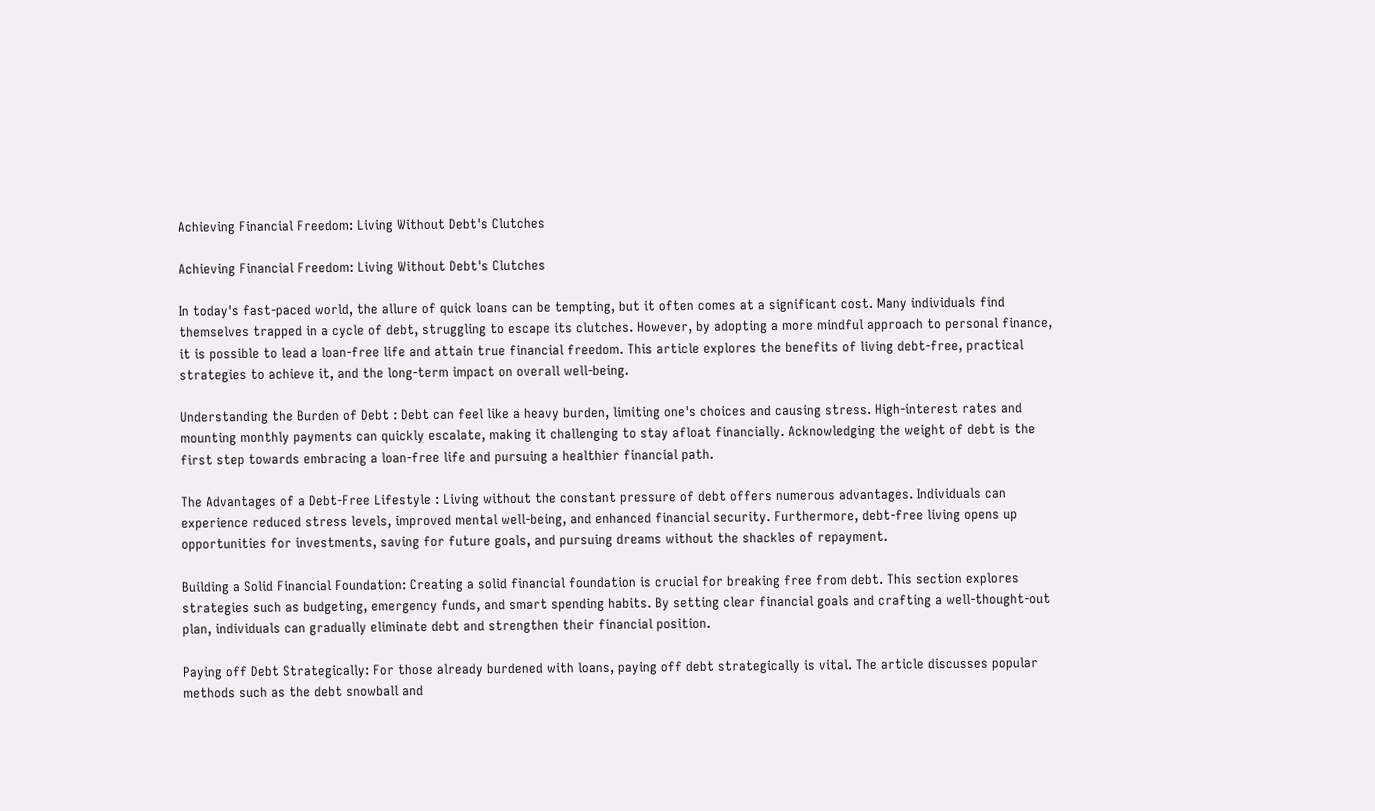Achieving Financial Freedom: Living Without Debt's Clutches

Achieving Financial Freedom: Living Without Debt's Clutches

In today's fast-paced world, the allure of quick loans can be tempting, but it often comes at a significant cost. Many individuals find themselves trapped in a cycle of debt, struggling to escape its clutches. However, by adopting a more mindful approach to personal finance, it is possible to lead a loan-free life and attain true financial freedom. This article explores the benefits of living debt-free, practical strategies to achieve it, and the long-term impact on overall well-being.

Understanding the Burden of Debt : Debt can feel like a heavy burden, limiting one's choices and causing stress. High-interest rates and mounting monthly payments can quickly escalate, making it challenging to stay afloat financially. Acknowledging the weight of debt is the first step towards embracing a loan-free life and pursuing a healthier financial path.

The Advantages of a Debt-Free Lifestyle : Living without the constant pressure of debt offers numerous advantages. Individuals can experience reduced stress levels, improved mental well-being, and enhanced financial security. Furthermore, debt-free living opens up opportunities for investments, saving for future goals, and pursuing dreams without the shackles of repayment.

Building a Solid Financial Foundation: Creating a solid financial foundation is crucial for breaking free from debt. This section explores strategies such as budgeting, emergency funds, and smart spending habits. By setting clear financial goals and crafting a well-thought-out plan, individuals can gradually eliminate debt and strengthen their financial position.

Paying off Debt Strategically: For those already burdened with loans, paying off debt strategically is vital. The article discusses popular methods such as the debt snowball and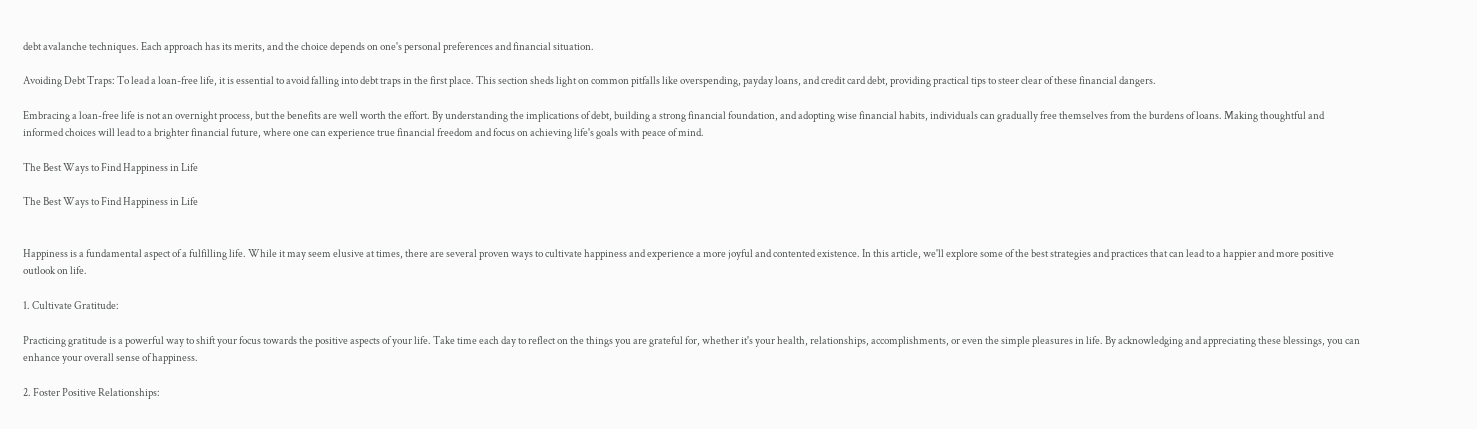debt avalanche techniques. Each approach has its merits, and the choice depends on one's personal preferences and financial situation.

Avoiding Debt Traps: To lead a loan-free life, it is essential to avoid falling into debt traps in the first place. This section sheds light on common pitfalls like overspending, payday loans, and credit card debt, providing practical tips to steer clear of these financial dangers.

Embracing a loan-free life is not an overnight process, but the benefits are well worth the effort. By understanding the implications of debt, building a strong financial foundation, and adopting wise financial habits, individuals can gradually free themselves from the burdens of loans. Making thoughtful and informed choices will lead to a brighter financial future, where one can experience true financial freedom and focus on achieving life's goals with peace of mind.

The Best Ways to Find Happiness in Life

The Best Ways to Find Happiness in Life


Happiness is a fundamental aspect of a fulfilling life. While it may seem elusive at times, there are several proven ways to cultivate happiness and experience a more joyful and contented existence. In this article, we'll explore some of the best strategies and practices that can lead to a happier and more positive outlook on life.

1. Cultivate Gratitude:

Practicing gratitude is a powerful way to shift your focus towards the positive aspects of your life. Take time each day to reflect on the things you are grateful for, whether it's your health, relationships, accomplishments, or even the simple pleasures in life. By acknowledging and appreciating these blessings, you can enhance your overall sense of happiness.

2. Foster Positive Relationships: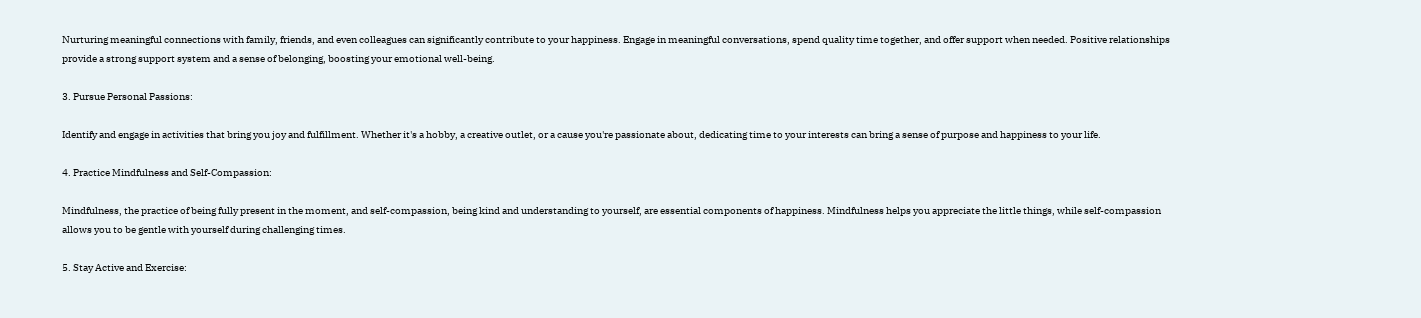Nurturing meaningful connections with family, friends, and even colleagues can significantly contribute to your happiness. Engage in meaningful conversations, spend quality time together, and offer support when needed. Positive relationships provide a strong support system and a sense of belonging, boosting your emotional well-being.

3. Pursue Personal Passions:

Identify and engage in activities that bring you joy and fulfillment. Whether it's a hobby, a creative outlet, or a cause you're passionate about, dedicating time to your interests can bring a sense of purpose and happiness to your life.

4. Practice Mindfulness and Self-Compassion:

Mindfulness, the practice of being fully present in the moment, and self-compassion, being kind and understanding to yourself, are essential components of happiness. Mindfulness helps you appreciate the little things, while self-compassion allows you to be gentle with yourself during challenging times.

5. Stay Active and Exercise: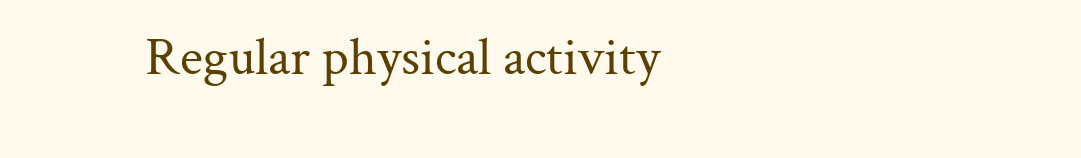Regular physical activity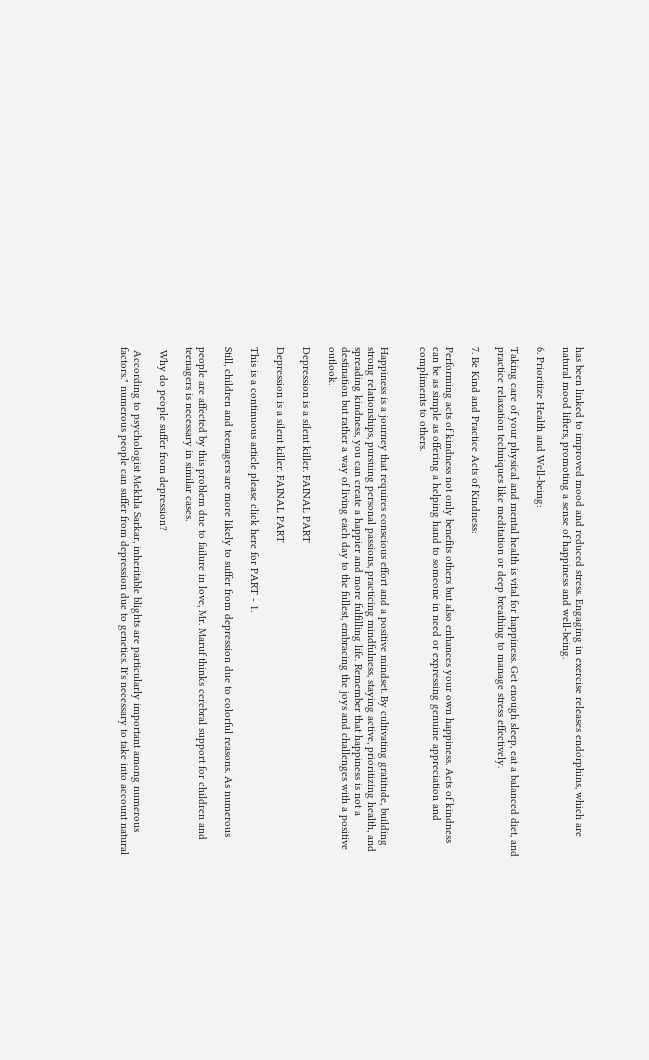has been linked to improved mood and reduced stress. Engaging in exercise releases endorphins, which are natural mood lifters, promoting a sense of happiness and well-being.

6. Prioritize Health and Well-being:

Taking care of your physical and mental health is vital for happiness. Get enough sleep, eat a balanced diet, and practice relaxation techniques like meditation or deep breathing to manage stress effectively.

7. Be Kind and Practice Acts of Kindness:

Performing acts of kindness not only benefits others but also enhances your own happiness. Acts of kindness can be as simple as offering a helping hand to someone in need or expressing genuine appreciation and compliments to others.


Happiness is a journey that requires conscious effort and a positive mindset. By cultivating gratitude, building strong relationships, pursuing personal passions, practicing mindfulness, staying active, prioritizing health, and spreading kindness, you can create a happier and more fulfilling life. Remember that happiness is not a destination but rather a way of living each day to the fullest, embracing the joys and challenges with a positive outlook.

Depression is a silent killer. FAINAL PART

Depression is a silent killer. FAINAL PART

This is a continuous article please click here for PART - 1.

Still, children and teenagers are more likely to suffer from depression due to colorful reasons. As numerous

people are affected by this problem due to failure in love, Mr. Maruf thinks cerebral support for children and teenagers is necessary in similar cases.

 Why do people suffer from depression?

 According to psychologist Mekhla Sarkar, inheritable blights are particularly important among numerous factors." numerous people can suffer from depression due to genetics. It's necessary to take into account natural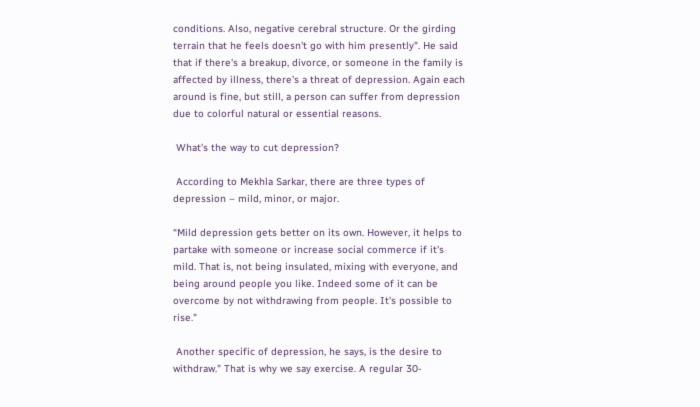conditions. Also, negative cerebral structure. Or the girding terrain that he feels doesn't go with him presently". He said that if there's a breakup, divorce, or someone in the family is affected by illness, there's a threat of depression. Again each around is fine, but still, a person can suffer from depression due to colorful natural or essential reasons.

 What's the way to cut depression?

 According to Mekhla Sarkar, there are three types of depression – mild, minor, or major.

“Mild depression gets better on its own. However, it helps to partake with someone or increase social commerce if it's mild. That is, not being insulated, mixing with everyone, and being around people you like. Indeed some of it can be overcome by not withdrawing from people. It's possible to rise."

 Another specific of depression, he says, is the desire to withdraw." That is why we say exercise. A regular 30-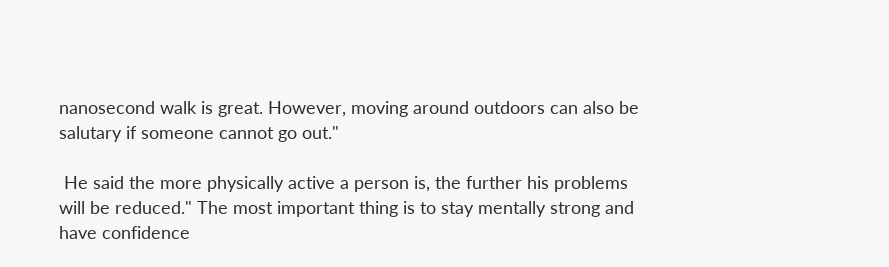nanosecond walk is great. However, moving around outdoors can also be salutary if someone cannot go out."

 He said the more physically active a person is, the further his problems will be reduced." The most important thing is to stay mentally strong and have confidence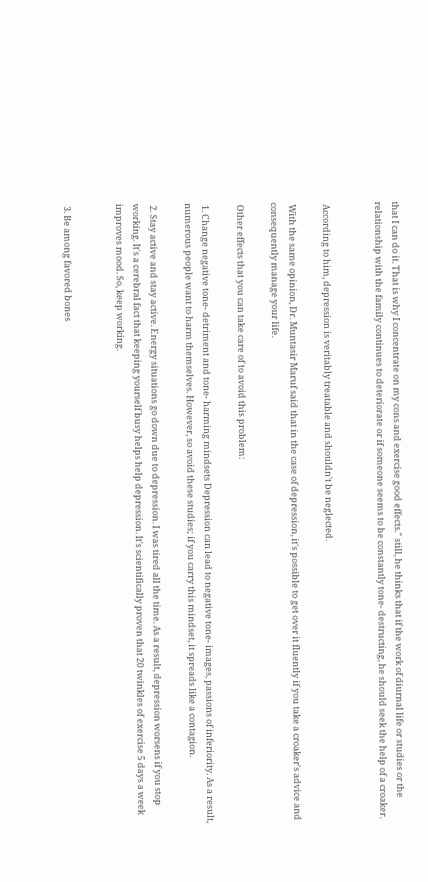that I can do it. That is why I concentrate on my cons and exercise good effects." still, he thinks that if the work of diurnal life or studies or the relationship with the family continues to deteriorate or if someone seems to be constantly tone- destructing, he should seek the help of a croaker.


 According to him, depression is veritably treatable and shouldn't be neglected.

 With the same opinion, Dr. Muntasir Maruf said that in the case of depression, it's possible to get over it fluently if you take a croaker's advice and consequently manage your life.

 Other effects that you can take care of to avoid this problem:

 1. Change negative tone- detriment and tone- harming mindsets Depression can lead to negative tone- images, passions of inferiority. As a result, numerous people want to harm themselves. However, so avoid these studies; if you carry this mindset, it spreads like a contagion.

 2. Stay active and stay active. Energy situations go down due to depression. I was tired all the time. As a result, depression worsens if you stop working. It's a cerebral fact that keeping yourself busy helps help depression. It's scientifically proven that 20 twinkles of exercise 5 days a week improves mood. So, keep working.


 3. Be among favored bones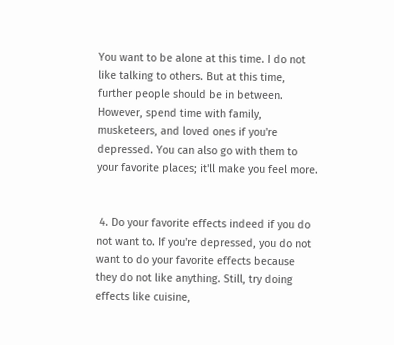You want to be alone at this time. I do not like talking to others. But at this time, further people should be in between. However, spend time with family, musketeers, and loved ones if you're depressed. You can also go with them to your favorite places; it'll make you feel more.


 4. Do your favorite effects indeed if you do not want to. If you're depressed, you do not want to do your favorite effects because they do not like anything. Still, try doing effects like cuisine,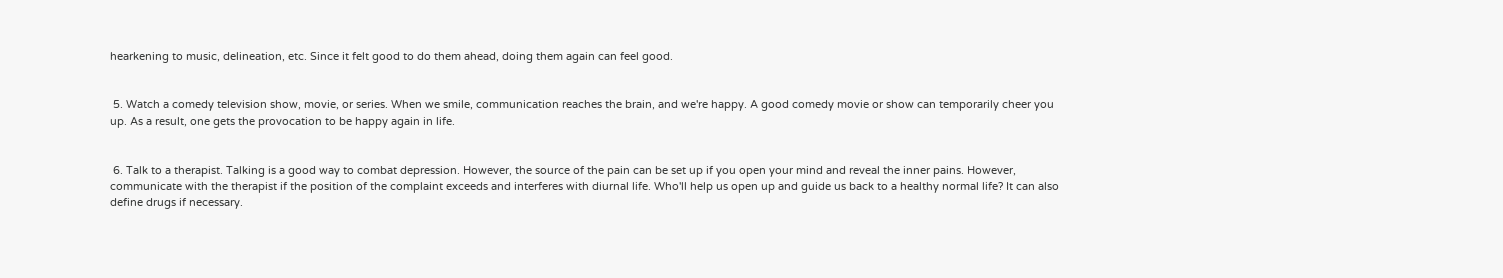hearkening to music, delineation, etc. Since it felt good to do them ahead, doing them again can feel good.


 5. Watch a comedy television show, movie, or series. When we smile, communication reaches the brain, and we're happy. A good comedy movie or show can temporarily cheer you up. As a result, one gets the provocation to be happy again in life.


 6. Talk to a therapist. Talking is a good way to combat depression. However, the source of the pain can be set up if you open your mind and reveal the inner pains. However, communicate with the therapist if the position of the complaint exceeds and interferes with diurnal life. Who'll help us open up and guide us back to a healthy normal life? It can also define drugs if necessary.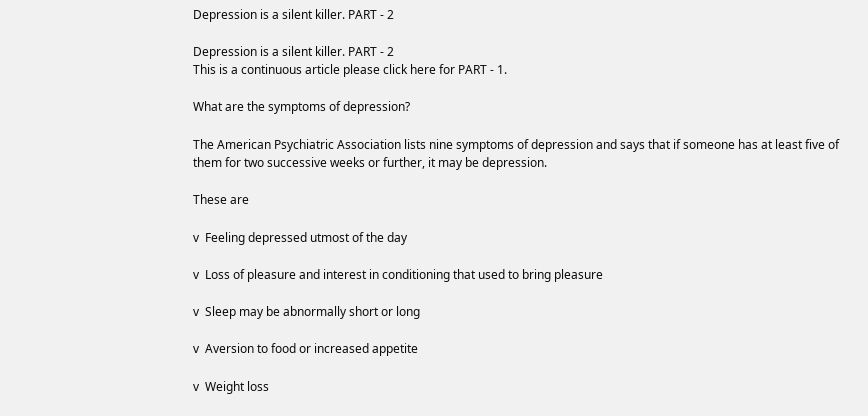Depression is a silent killer. PART - 2

Depression is a silent killer. PART - 2
This is a continuous article please click here for PART - 1.

What are the symptoms of depression?

The American Psychiatric Association lists nine symptoms of depression and says that if someone has at least five of them for two successive weeks or further, it may be depression.

These are

v  Feeling depressed utmost of the day

v  Loss of pleasure and interest in conditioning that used to bring pleasure

v  Sleep may be abnormally short or long

v  Aversion to food or increased appetite

v  Weight loss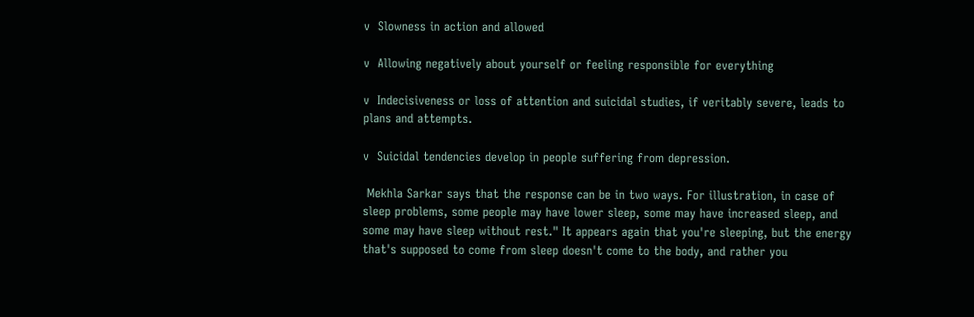v  Slowness in action and allowed

v  Allowing negatively about yourself or feeling responsible for everything

v  Indecisiveness or loss of attention and suicidal studies, if veritably severe, leads to plans and attempts.

v  Suicidal tendencies develop in people suffering from depression.

 Mekhla Sarkar says that the response can be in two ways. For illustration, in case of sleep problems, some people may have lower sleep, some may have increased sleep, and some may have sleep without rest." It appears again that you're sleeping, but the energy that's supposed to come from sleep doesn't come to the body, and rather you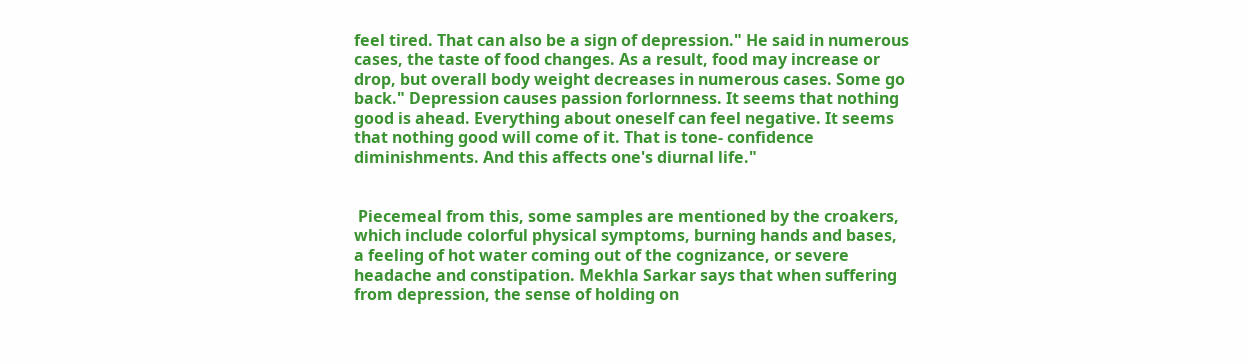feel tired. That can also be a sign of depression." He said in numerous cases, the taste of food changes. As a result, food may increase or drop, but overall body weight decreases in numerous cases. Some go back." Depression causes passion forlornness. It seems that nothing good is ahead. Everything about oneself can feel negative. It seems that nothing good will come of it. That is tone- confidence diminishments. And this affects one's diurnal life."


 Piecemeal from this, some samples are mentioned by the croakers, which include colorful physical symptoms, burning hands and bases, a feeling of hot water coming out of the cognizance, or severe headache and constipation. Mekhla Sarkar says that when suffering from depression, the sense of holding on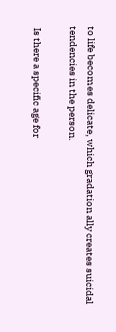to life becomes delicate, which gradation ally creates suicidal tendencies in the person.

 Is there a specific age for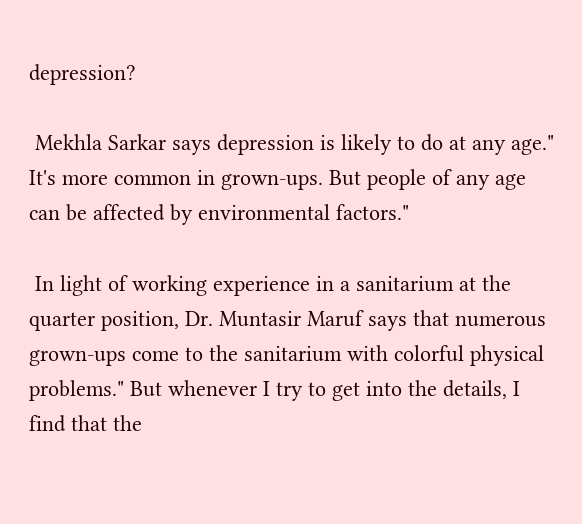depression?

 Mekhla Sarkar says depression is likely to do at any age." It's more common in grown-ups. But people of any age can be affected by environmental factors."

 In light of working experience in a sanitarium at the quarter position, Dr. Muntasir Maruf says that numerous grown-ups come to the sanitarium with colorful physical problems." But whenever I try to get into the details, I find that the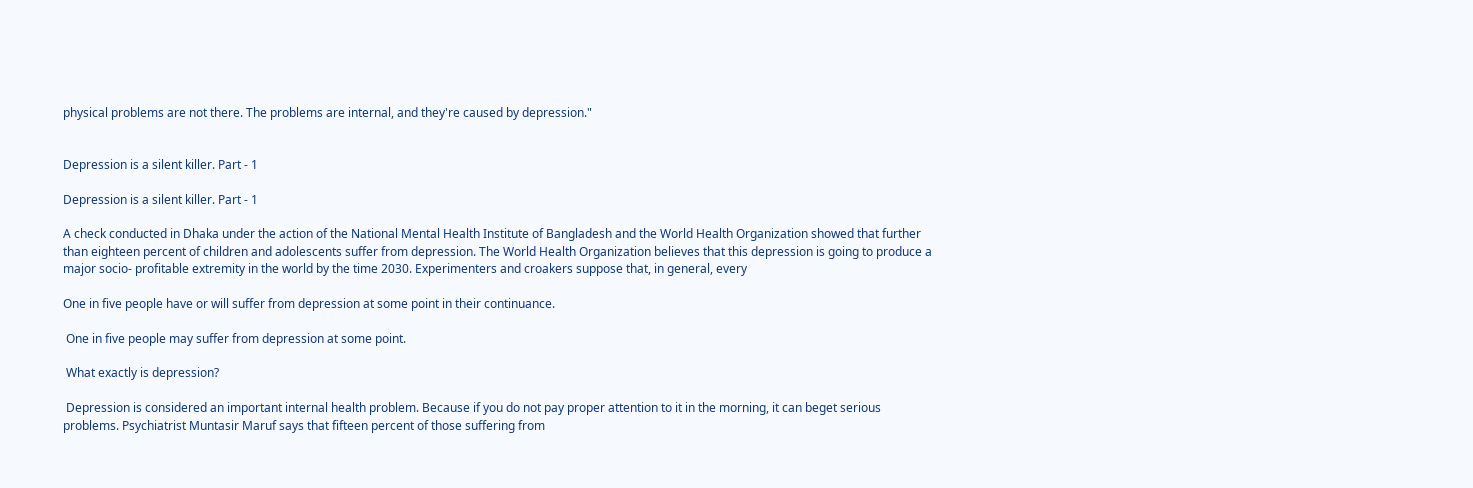physical problems are not there. The problems are internal, and they're caused by depression."


Depression is a silent killer. Part - 1

Depression is a silent killer. Part - 1

A check conducted in Dhaka under the action of the National Mental Health Institute of Bangladesh and the World Health Organization showed that further than eighteen percent of children and adolescents suffer from depression. The World Health Organization believes that this depression is going to produce a major socio- profitable extremity in the world by the time 2030. Experimenters and croakers suppose that, in general, every

One in five people have or will suffer from depression at some point in their continuance.

 One in five people may suffer from depression at some point.

 What exactly is depression?

 Depression is considered an important internal health problem. Because if you do not pay proper attention to it in the morning, it can beget serious problems. Psychiatrist Muntasir Maruf says that fifteen percent of those suffering from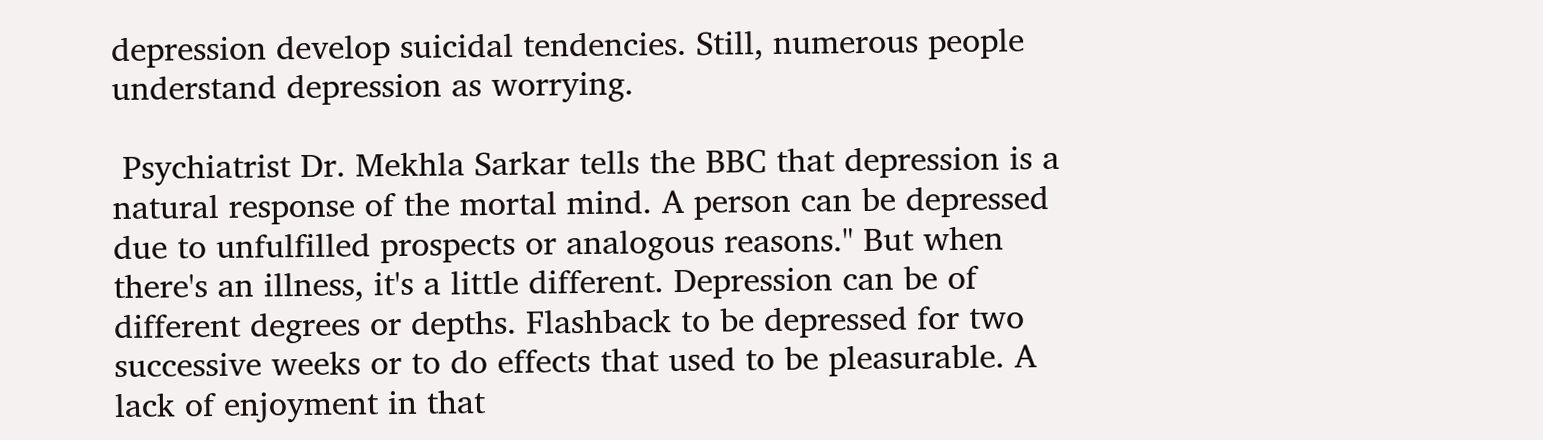depression develop suicidal tendencies. Still, numerous people understand depression as worrying.

 Psychiatrist Dr. Mekhla Sarkar tells the BBC that depression is a natural response of the mortal mind. A person can be depressed due to unfulfilled prospects or analogous reasons." But when there's an illness, it's a little different. Depression can be of different degrees or depths. Flashback to be depressed for two successive weeks or to do effects that used to be pleasurable. A lack of enjoyment in that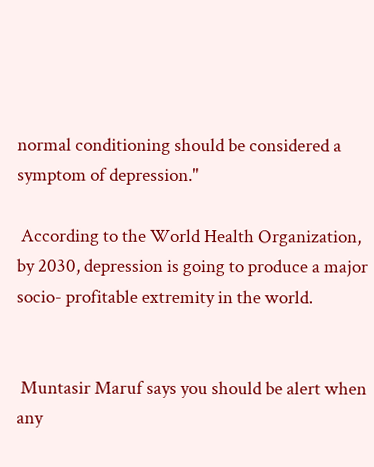normal conditioning should be considered a symptom of depression."

 According to the World Health Organization, by 2030, depression is going to produce a major socio- profitable extremity in the world.


 Muntasir Maruf says you should be alert when any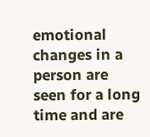emotional changes in a person are seen for a long time and are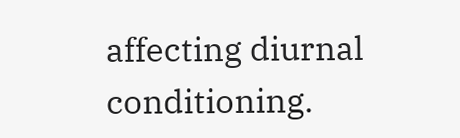affecting diurnal conditioning.